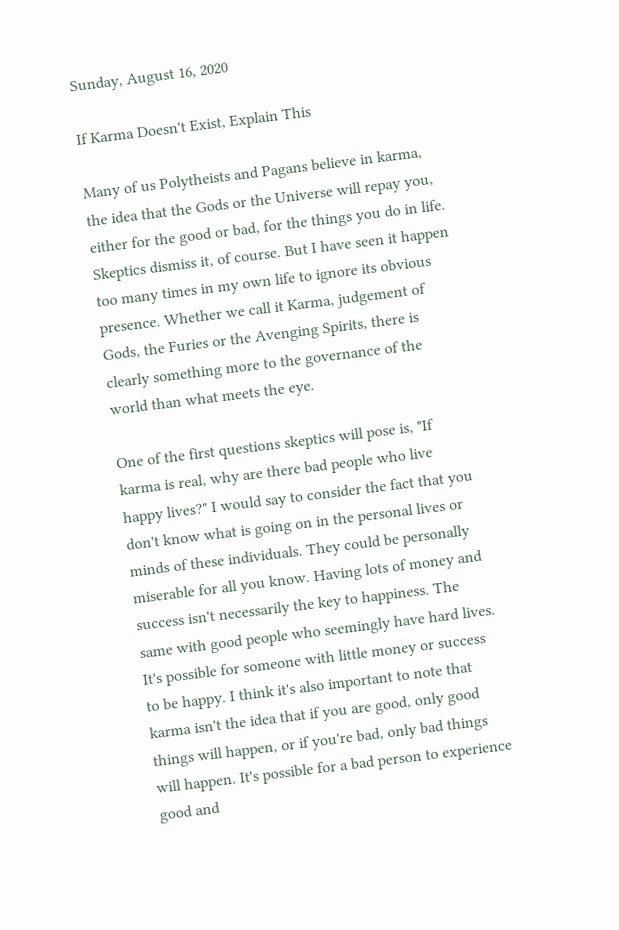Sunday, August 16, 2020

If Karma Doesn't Exist, Explain This

Many of us Polytheists and Pagans believe in karma, the idea that the Gods or the Universe will repay you, either for the good or bad, for the things you do in life. Skeptics dismiss it, of course. But I have seen it happen too many times in my own life to ignore its obvious presence. Whether we call it Karma, judgement of Gods, the Furies or the Avenging Spirits, there is clearly something more to the governance of the world than what meets the eye.

One of the first questions skeptics will pose is, "If karma is real, why are there bad people who live happy lives?" I would say to consider the fact that you don't know what is going on in the personal lives or minds of these individuals. They could be personally miserable for all you know. Having lots of money and success isn't necessarily the key to happiness. The same with good people who seemingly have hard lives. It's possible for someone with little money or success to be happy. I think it's also important to note that karma isn't the idea that if you are good, only good things will happen, or if you're bad, only bad things will happen. It's possible for a bad person to experience good and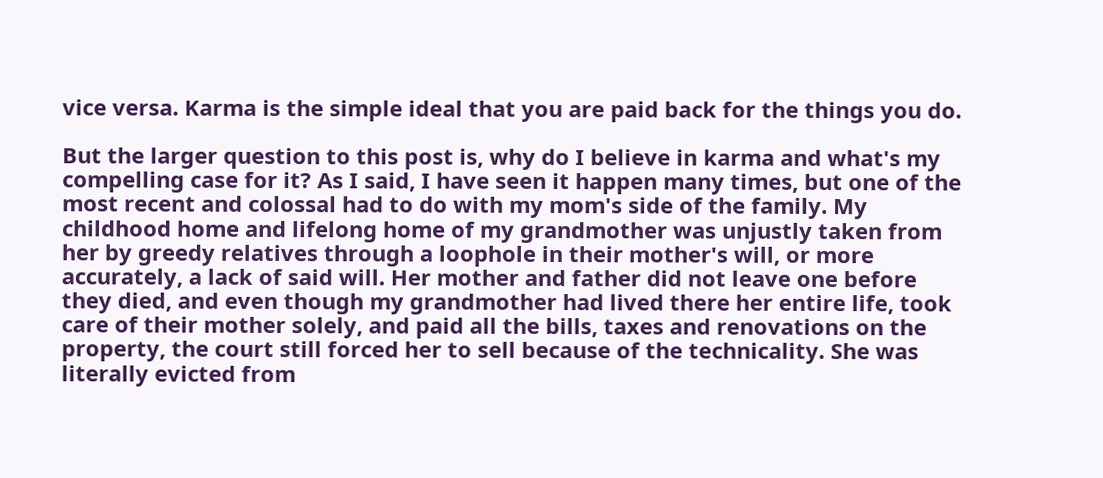vice versa. Karma is the simple ideal that you are paid back for the things you do.

But the larger question to this post is, why do I believe in karma and what's my compelling case for it? As I said, I have seen it happen many times, but one of the most recent and colossal had to do with my mom's side of the family. My childhood home and lifelong home of my grandmother was unjustly taken from her by greedy relatives through a loophole in their mother's will, or more accurately, a lack of said will. Her mother and father did not leave one before they died, and even though my grandmother had lived there her entire life, took care of their mother solely, and paid all the bills, taxes and renovations on the property, the court still forced her to sell because of the technicality. She was literally evicted from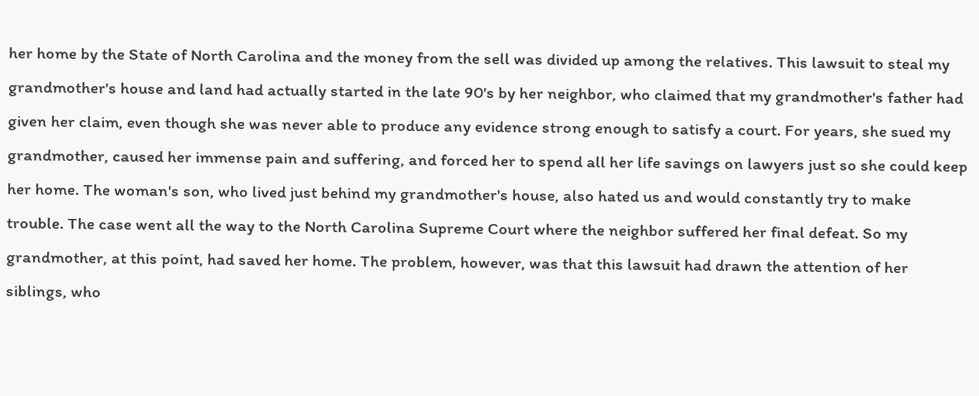her home by the State of North Carolina and the money from the sell was divided up among the relatives. This lawsuit to steal my grandmother's house and land had actually started in the late 90's by her neighbor, who claimed that my grandmother's father had given her claim, even though she was never able to produce any evidence strong enough to satisfy a court. For years, she sued my grandmother, caused her immense pain and suffering, and forced her to spend all her life savings on lawyers just so she could keep her home. The woman's son, who lived just behind my grandmother's house, also hated us and would constantly try to make trouble. The case went all the way to the North Carolina Supreme Court where the neighbor suffered her final defeat. So my grandmother, at this point, had saved her home. The problem, however, was that this lawsuit had drawn the attention of her siblings, who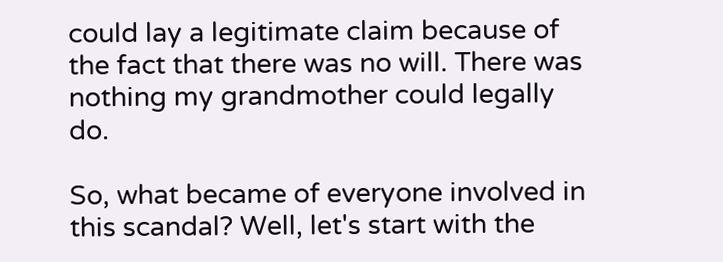could lay a legitimate claim because of the fact that there was no will. There was nothing my grandmother could legally do.

So, what became of everyone involved in this scandal? Well, let's start with the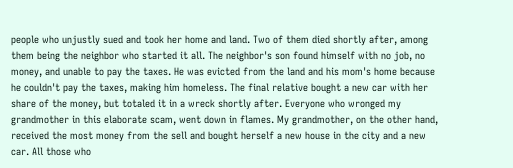people who unjustly sued and took her home and land. Two of them died shortly after, among them being the neighbor who started it all. The neighbor's son found himself with no job, no money, and unable to pay the taxes. He was evicted from the land and his mom's home because he couldn't pay the taxes, making him homeless. The final relative bought a new car with her share of the money, but totaled it in a wreck shortly after. Everyone who wronged my grandmother in this elaborate scam, went down in flames. My grandmother, on the other hand, received the most money from the sell and bought herself a new house in the city and a new car. All those who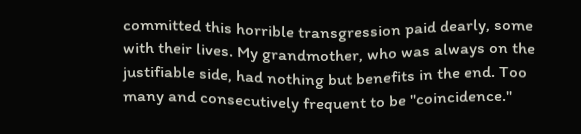committed this horrible transgression paid dearly, some with their lives. My grandmother, who was always on the justifiable side, had nothing but benefits in the end. Too many and consecutively frequent to be "coincidence."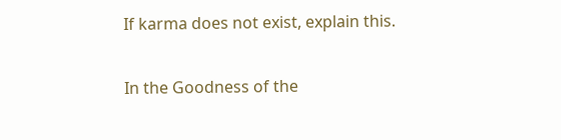If karma does not exist, explain this.

In the Goodness of the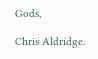Gods,

Chris Aldridge.